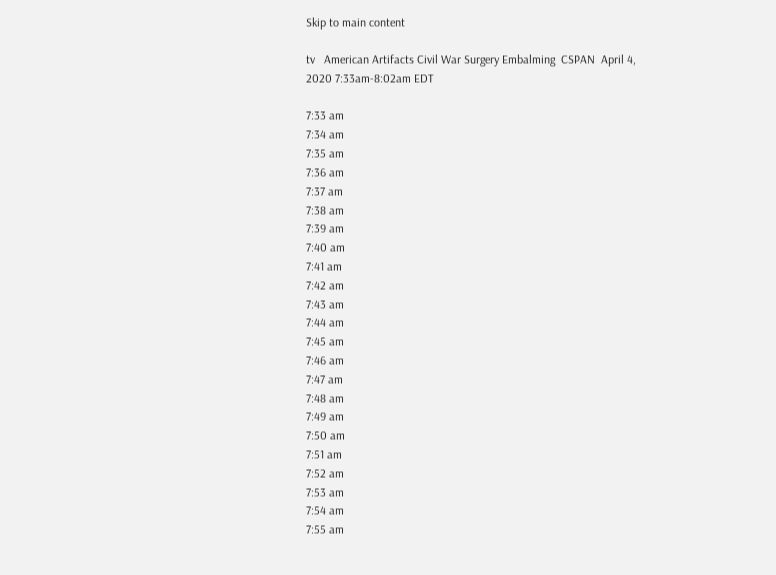Skip to main content

tv   American Artifacts Civil War Surgery Embalming  CSPAN  April 4, 2020 7:33am-8:02am EDT

7:33 am
7:34 am
7:35 am
7:36 am
7:37 am
7:38 am
7:39 am
7:40 am
7:41 am
7:42 am
7:43 am
7:44 am
7:45 am
7:46 am
7:47 am
7:48 am
7:49 am
7:50 am
7:51 am
7:52 am
7:53 am
7:54 am
7:55 am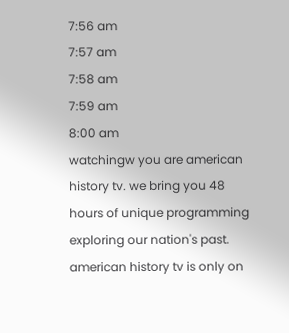7:56 am
7:57 am
7:58 am
7:59 am
8:00 am
watchingw you are american history tv. we bring you 48 hours of unique programming exploring our nation's past. american history tv is only on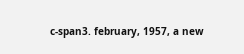c-span3. february, 1957, a new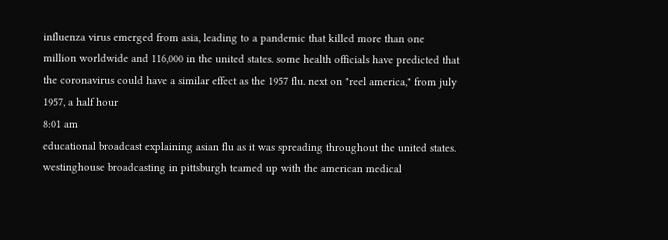influenza virus emerged from asia, leading to a pandemic that killed more than one million worldwide and 116,000 in the united states. some health officials have predicted that the coronavirus could have a similar effect as the 1957 flu. next on "reel america," from july 1957, a half hour
8:01 am
educational broadcast explaining asian flu as it was spreading throughout the united states. westinghouse broadcasting in pittsburgh teamed up with the american medical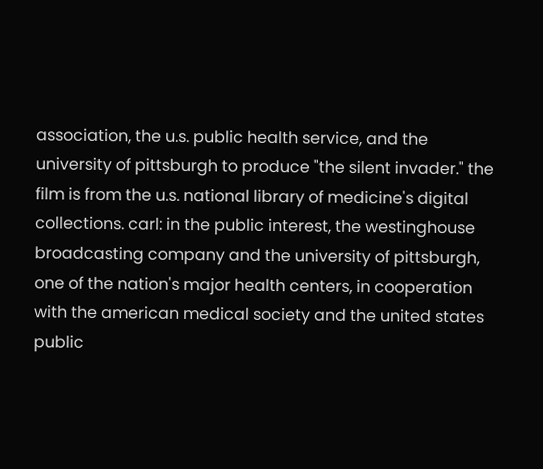association, the u.s. public health service, and the university of pittsburgh to produce "the silent invader." the film is from the u.s. national library of medicine's digital collections. carl: in the public interest, the westinghouse broadcasting company and the university of pittsburgh, one of the nation's major health centers, in cooperation with the american medical society and the united states public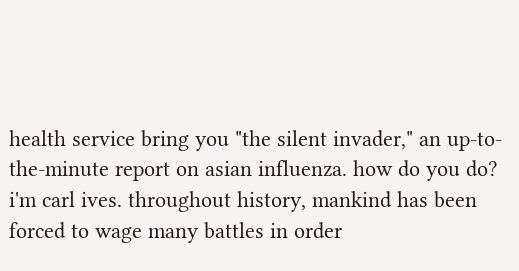health service bring you "the silent invader," an up-to-the-minute report on asian influenza. how do you do? i'm carl ives. throughout history, mankind has been forced to wage many battles in order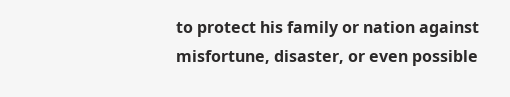to protect his family or nation against misfortune, disaster, or even possible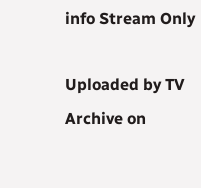info Stream Only

Uploaded by TV Archive on